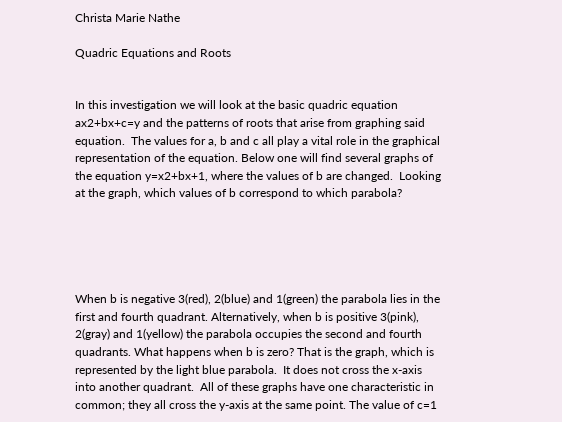Christa Marie Nathe

Quadric Equations and Roots


In this investigation we will look at the basic quadric equation ax2+bx+c=y and the patterns of roots that arise from graphing said equation.  The values for a, b and c all play a vital role in the graphical representation of the equation. Below one will find several graphs of the equation y=x2+bx+1, where the values of b are changed.  Looking at the graph, which values of b correspond to which parabola?





When b is negative 3(red), 2(blue) and 1(green) the parabola lies in the first and fourth quadrant. Alternatively, when b is positive 3(pink), 2(gray) and 1(yellow) the parabola occupies the second and fourth quadrants. What happens when b is zero? That is the graph, which is represented by the light blue parabola.  It does not cross the x-axis into another quadrant.  All of these graphs have one characteristic in common; they all cross the y-axis at the same point. The value of c=1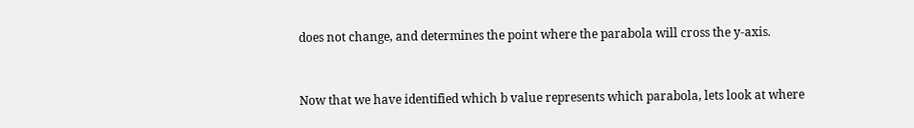does not change, and determines the point where the parabola will cross the y-axis.


Now that we have identified which b value represents which parabola, lets look at where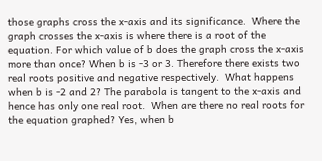those graphs cross the x-axis and its significance.  Where the graph crosses the x-axis is where there is a root of the equation. For which value of b does the graph cross the x-axis more than once? When b is -3 or 3. Therefore there exists two real roots positive and negative respectively.  What happens when b is -2 and 2? The parabola is tangent to the x-axis and hence has only one real root.  When are there no real roots for the equation graphed? Yes, when b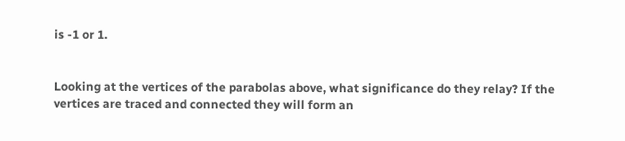is -1 or 1.


Looking at the vertices of the parabolas above, what significance do they relay? If the vertices are traced and connected they will form an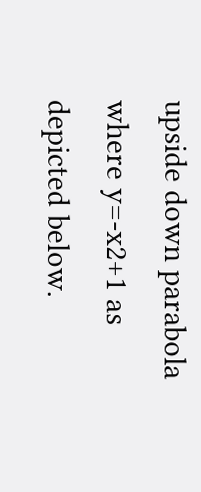upside down parabola where y=-x2+1 as depicted below.